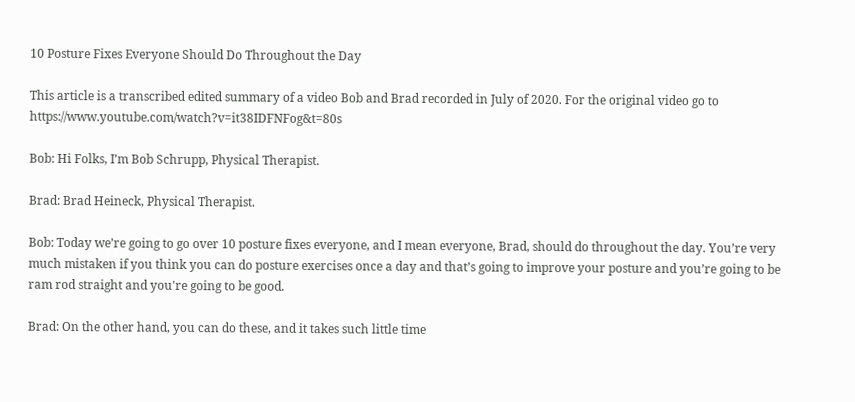10 Posture Fixes Everyone Should Do Throughout the Day

This article is a transcribed edited summary of a video Bob and Brad recorded in July of 2020. For the original video go to https://www.youtube.com/watch?v=it38IDFNFog&t=80s

Bob: Hi Folks, I’m Bob Schrupp, Physical Therapist.

Brad: Brad Heineck, Physical Therapist.

Bob: Today we’re going to go over 10 posture fixes everyone, and I mean everyone, Brad, should do throughout the day. You’re very much mistaken if you think you can do posture exercises once a day and that’s going to improve your posture and you’re going to be ram rod straight and you're going to be good.

Brad: On the other hand, you can do these, and it takes such little time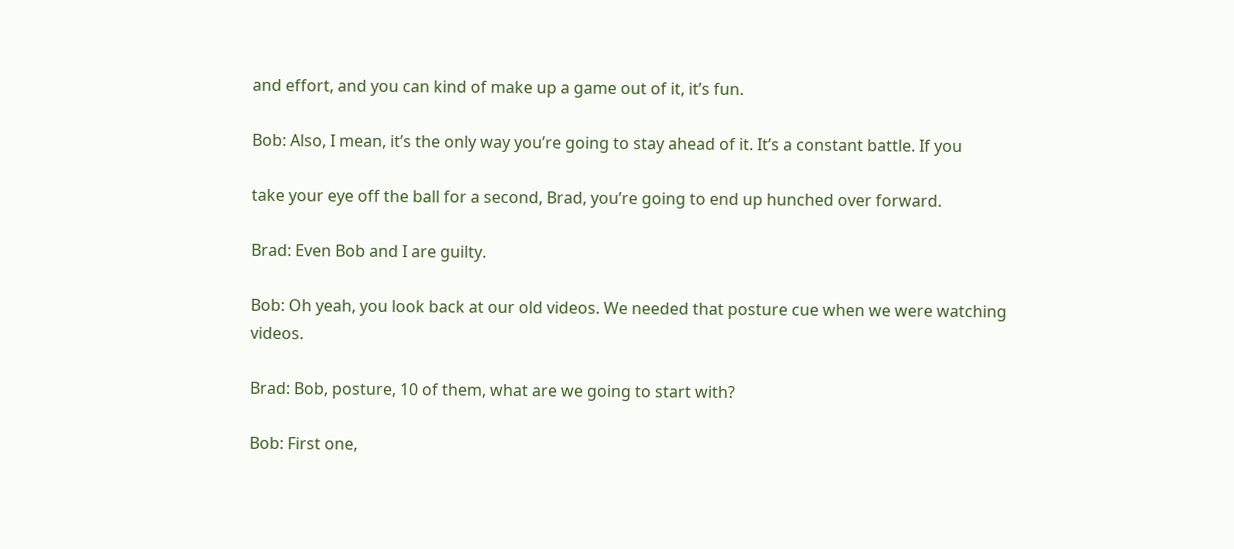and effort, and you can kind of make up a game out of it, it’s fun.

Bob: Also, I mean, it’s the only way you’re going to stay ahead of it. It’s a constant battle. If you

take your eye off the ball for a second, Brad, you’re going to end up hunched over forward.

Brad: Even Bob and I are guilty.

Bob: Oh yeah, you look back at our old videos. We needed that posture cue when we were watching videos.

Brad: Bob, posture, 10 of them, what are we going to start with?

Bob: First one,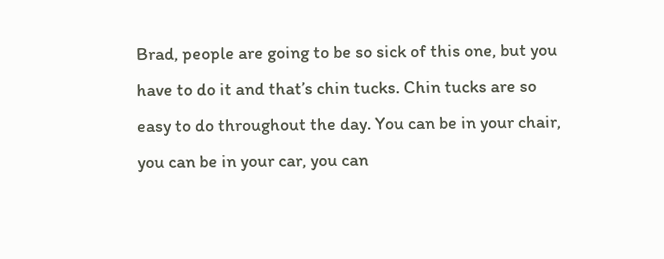Brad, people are going to be so sick of this one, but you have to do it and that’s chin tucks. Chin tucks are so easy to do throughout the day. You can be in your chair, you can be in your car, you can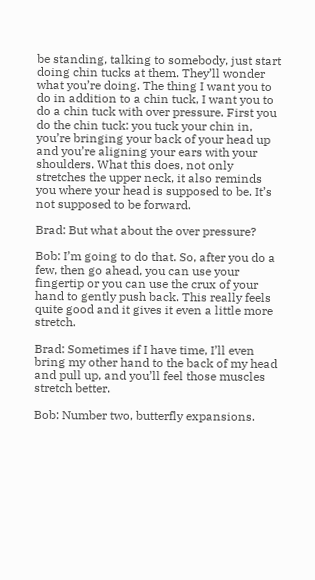be standing, talking to somebody, just start doing chin tucks at them. They’ll wonder what you’re doing. The thing I want you to do in addition to a chin tuck, I want you to do a chin tuck with over pressure. First you do the chin tuck: you tuck your chin in, you’re bringing your back of your head up and you’re aligning your ears with your shoulders. What this does, not only stretches the upper neck, it also reminds you where your head is supposed to be. It’s not supposed to be forward.

Brad: But what about the over pressure?

Bob: I’m going to do that. So, after you do a few, then go ahead, you can use your fingertip or you can use the crux of your hand to gently push back. This really feels quite good and it gives it even a little more stretch.

Brad: Sometimes if I have time, I’ll even bring my other hand to the back of my head and pull up, and you’ll feel those muscles stretch better.

Bob: Number two, butterfly expansions.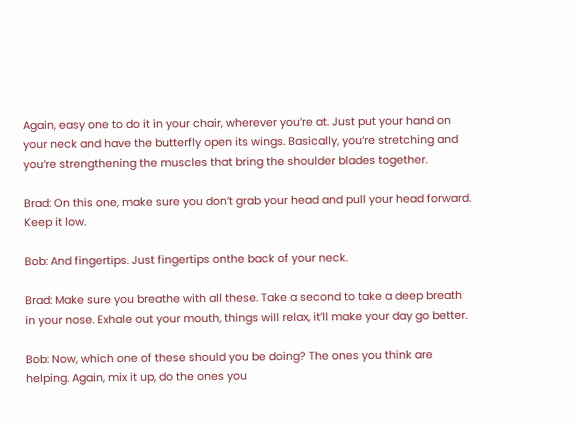Again, easy one to do it in your chair, wherever you’re at. Just put your hand on your neck and have the butterfly open its wings. Basically, you’re stretching and you’re strengthening the muscles that bring the shoulder blades together.

Brad: On this one, make sure you don’t grab your head and pull your head forward. Keep it low.

Bob: And fingertips. Just fingertips onthe back of your neck.

Brad: Make sure you breathe with all these. Take a second to take a deep breath in your nose. Exhale out your mouth, things will relax, it’ll make your day go better.

Bob: Now, which one of these should you be doing? The ones you think are helping. Again, mix it up, do the ones you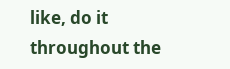like, do it throughout the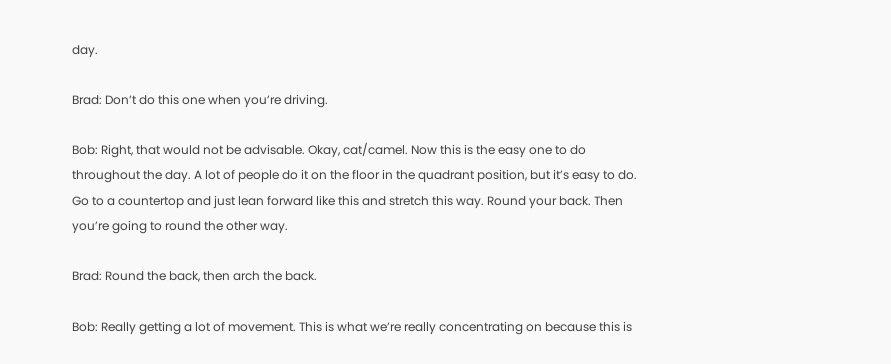day.

Brad: Don’t do this one when you’re driving.

Bob: Right, that would not be advisable. Okay, cat/camel. Now this is the easy one to do throughout the day. A lot of people do it on the floor in the quadrant position, but it’s easy to do. Go to a countertop and just lean forward like this and stretch this way. Round your back. Then you’re going to round the other way.

Brad: Round the back, then arch the back.

Bob: Really getting a lot of movement. This is what we’re really concentrating on because this is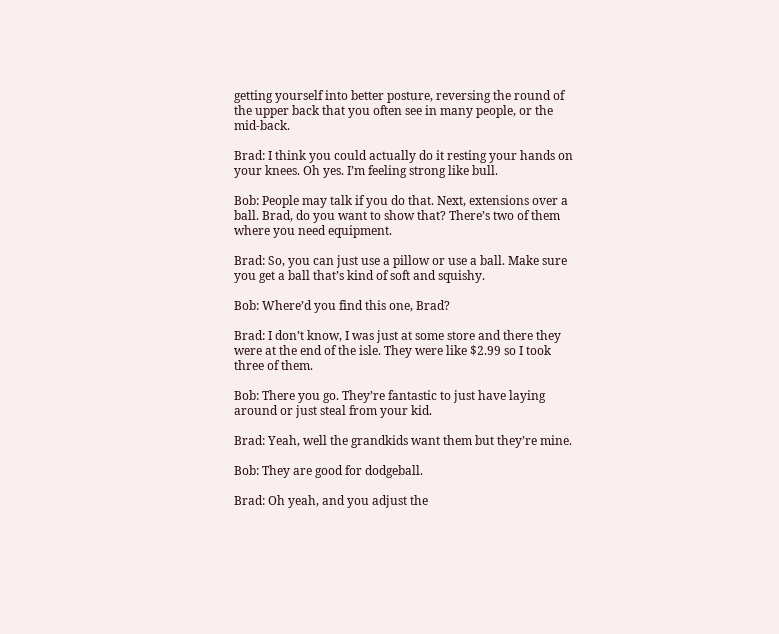getting yourself into better posture, reversing the round of the upper back that you often see in many people, or the mid-back.

Brad: I think you could actually do it resting your hands on your knees. Oh yes. I’m feeling strong like bull.

Bob: People may talk if you do that. Next, extensions over a ball. Brad, do you want to show that? There’s two of them where you need equipment.

Brad: So, you can just use a pillow or use a ball. Make sure you get a ball that’s kind of soft and squishy.

Bob: Where’d you find this one, Brad?

Brad: I don’t know, I was just at some store and there they were at the end of the isle. They were like $2.99 so I took three of them.

Bob: There you go. They’re fantastic to just have laying around or just steal from your kid.

Brad: Yeah, well the grandkids want them but they’re mine.

Bob: They are good for dodgeball.

Brad: Oh yeah, and you adjust the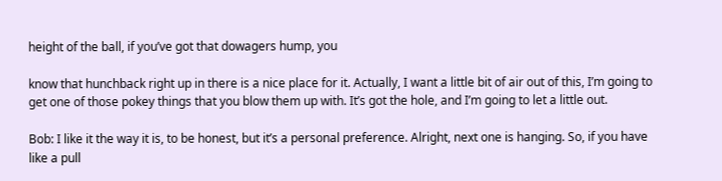height of the ball, if you’ve got that dowagers hump, you

know that hunchback right up in there is a nice place for it. Actually, I want a little bit of air out of this, I’m going to get one of those pokey things that you blow them up with. It’s got the hole, and I’m going to let a little out.

Bob: I like it the way it is, to be honest, but it’s a personal preference. Alright, next one is hanging. So, if you have like a pull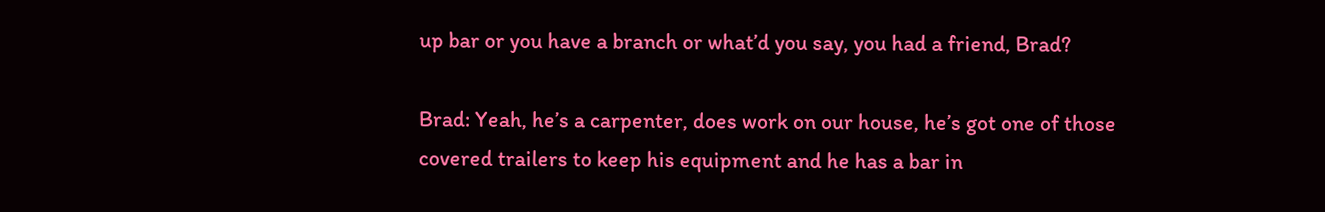up bar or you have a branch or what’d you say, you had a friend, Brad?

Brad: Yeah, he’s a carpenter, does work on our house, he’s got one of those covered trailers to keep his equipment and he has a bar in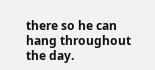there so he can hang throughout the day.